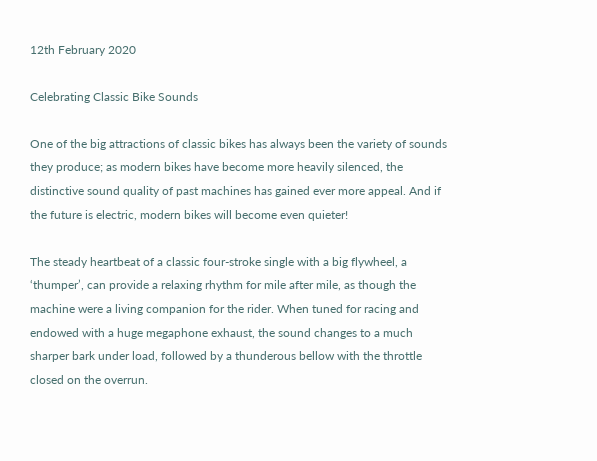12th February 2020

Celebrating Classic Bike Sounds

One of the big attractions of classic bikes has always been the variety of sounds they produce; as modern bikes have become more heavily silenced, the distinctive sound quality of past machines has gained ever more appeal. And if the future is electric, modern bikes will become even quieter!

The steady heartbeat of a classic four-stroke single with a big flywheel, a ‘thumper’, can provide a relaxing rhythm for mile after mile, as though the machine were a living companion for the rider. When tuned for racing and endowed with a huge megaphone exhaust, the sound changes to a much sharper bark under load, followed by a thunderous bellow with the throttle closed on the overrun.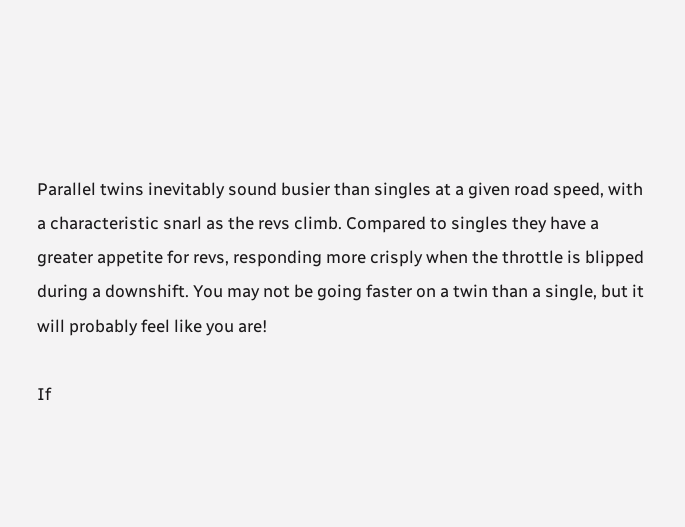Parallel twins inevitably sound busier than singles at a given road speed, with a characteristic snarl as the revs climb. Compared to singles they have a greater appetite for revs, responding more crisply when the throttle is blipped during a downshift. You may not be going faster on a twin than a single, but it will probably feel like you are!

If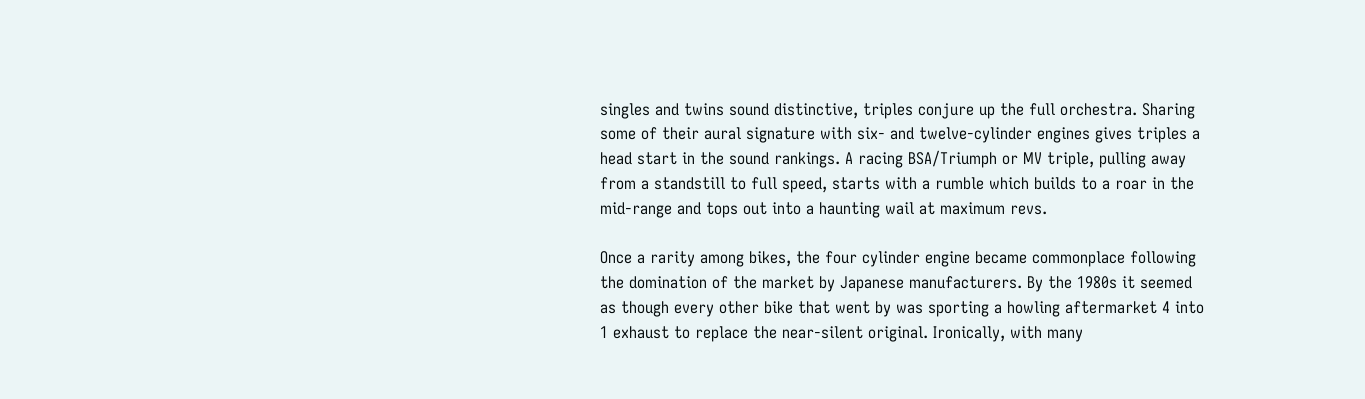singles and twins sound distinctive, triples conjure up the full orchestra. Sharing some of their aural signature with six- and twelve-cylinder engines gives triples a head start in the sound rankings. A racing BSA/Triumph or MV triple, pulling away from a standstill to full speed, starts with a rumble which builds to a roar in the mid-range and tops out into a haunting wail at maximum revs.

Once a rarity among bikes, the four cylinder engine became commonplace following the domination of the market by Japanese manufacturers. By the 1980s it seemed as though every other bike that went by was sporting a howling aftermarket 4 into 1 exhaust to replace the near-silent original. Ironically, with many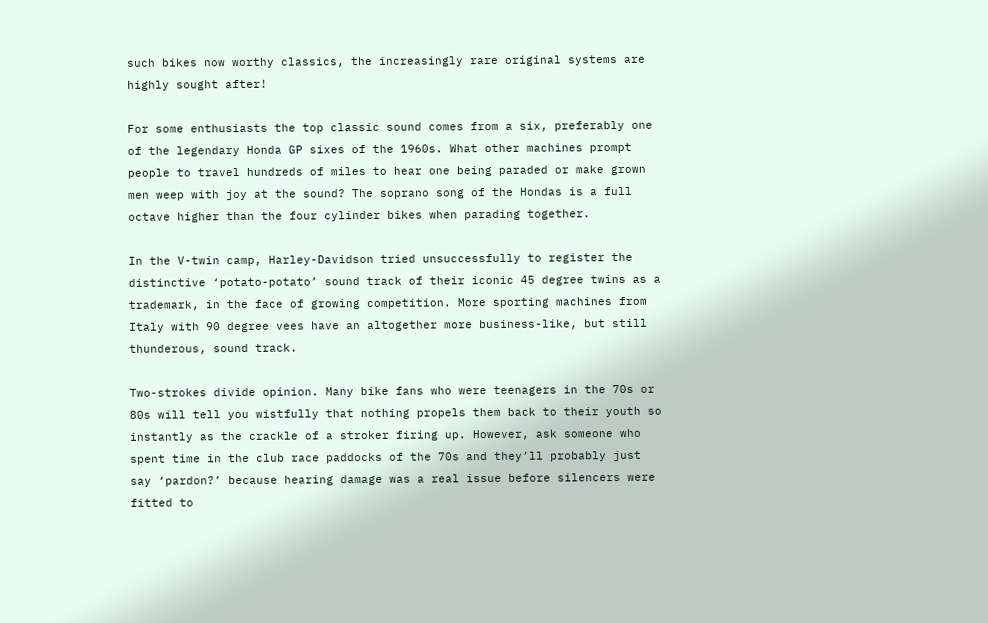such bikes now worthy classics, the increasingly rare original systems are highly sought after!

For some enthusiasts the top classic sound comes from a six, preferably one of the legendary Honda GP sixes of the 1960s. What other machines prompt people to travel hundreds of miles to hear one being paraded or make grown men weep with joy at the sound? The soprano song of the Hondas is a full octave higher than the four cylinder bikes when parading together.

In the V-twin camp, Harley-Davidson tried unsuccessfully to register the distinctive ‘potato-potato’ sound track of their iconic 45 degree twins as a trademark, in the face of growing competition. More sporting machines from Italy with 90 degree vees have an altogether more business-like, but still thunderous, sound track.

Two-strokes divide opinion. Many bike fans who were teenagers in the 70s or 80s will tell you wistfully that nothing propels them back to their youth so instantly as the crackle of a stroker firing up. However, ask someone who spent time in the club race paddocks of the 70s and they’ll probably just say ‘pardon?’ because hearing damage was a real issue before silencers were fitted to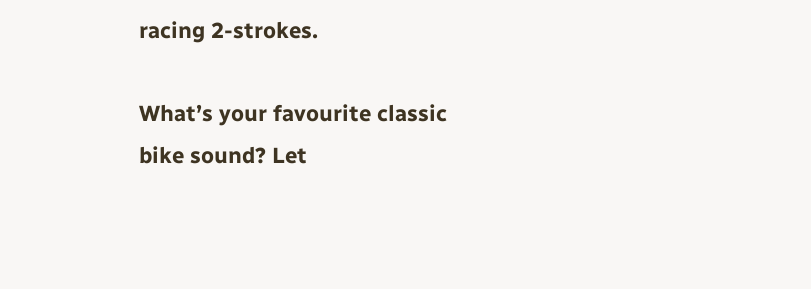racing 2-strokes.

What’s your favourite classic bike sound? Let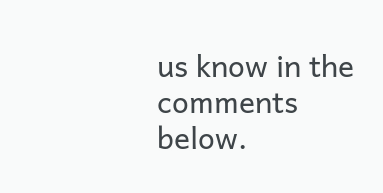us know in the comments below.